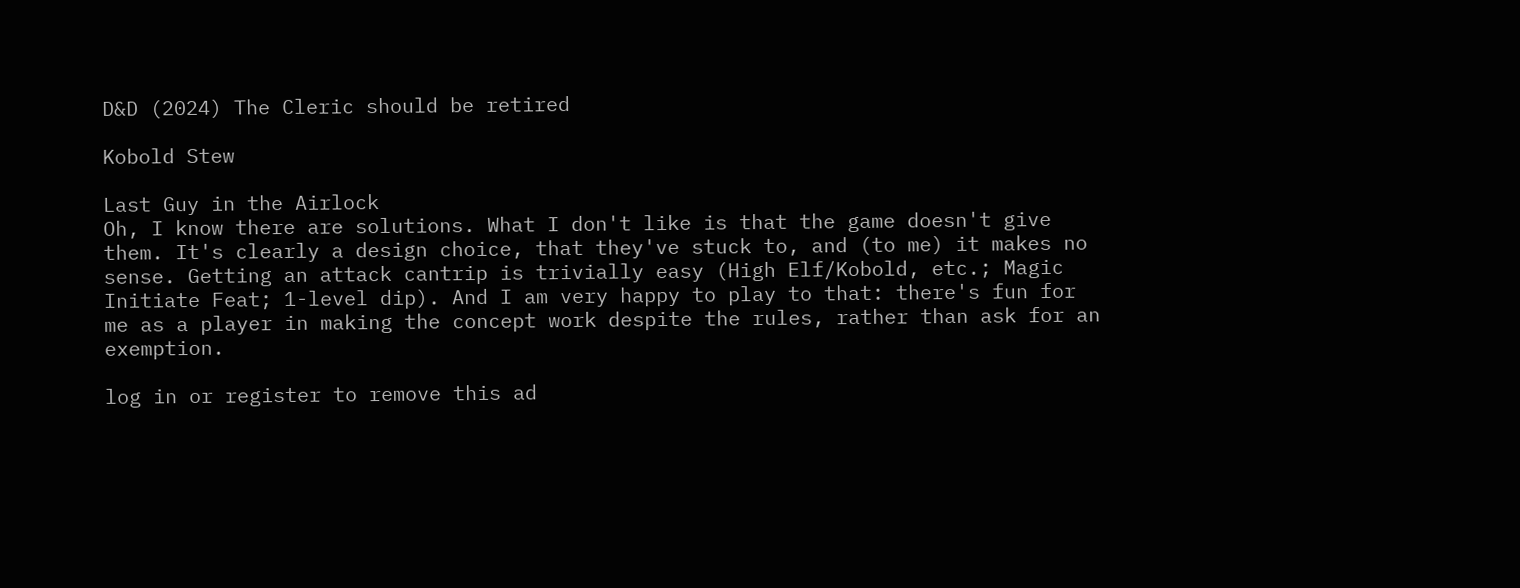D&D (2024) The Cleric should be retired

Kobold Stew

Last Guy in the Airlock
Oh, I know there are solutions. What I don't like is that the game doesn't give them. It's clearly a design choice, that they've stuck to, and (to me) it makes no sense. Getting an attack cantrip is trivially easy (High Elf/Kobold, etc.; Magic Initiate Feat; 1-level dip). And I am very happy to play to that: there's fun for me as a player in making the concept work despite the rules, rather than ask for an exemption.

log in or register to remove this ad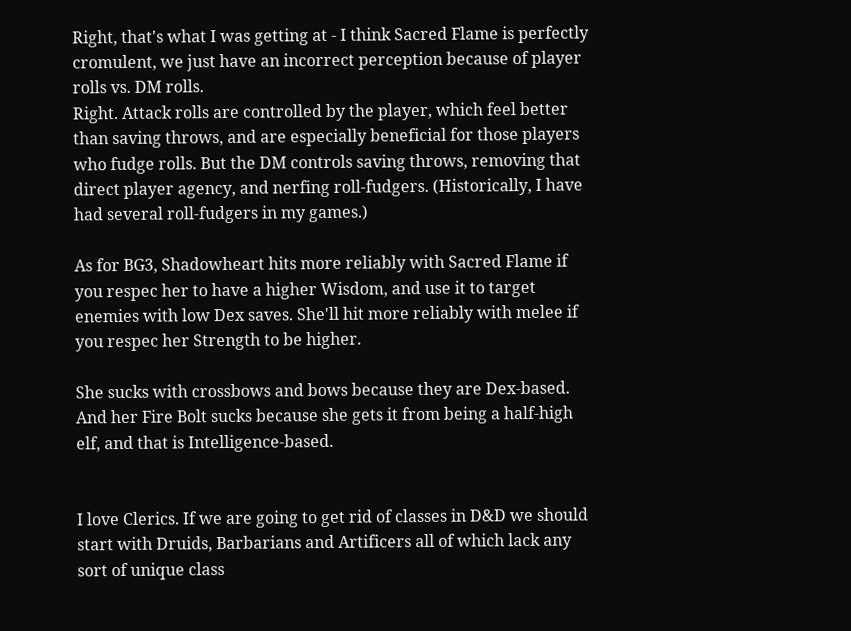Right, that's what I was getting at - I think Sacred Flame is perfectly cromulent, we just have an incorrect perception because of player rolls vs. DM rolls.
Right. Attack rolls are controlled by the player, which feel better than saving throws, and are especially beneficial for those players who fudge rolls. But the DM controls saving throws, removing that direct player agency, and nerfing roll-fudgers. (Historically, I have had several roll-fudgers in my games.)

As for BG3, Shadowheart hits more reliably with Sacred Flame if you respec her to have a higher Wisdom, and use it to target enemies with low Dex saves. She'll hit more reliably with melee if you respec her Strength to be higher.

She sucks with crossbows and bows because they are Dex-based. And her Fire Bolt sucks because she gets it from being a half-high elf, and that is Intelligence-based.


I love Clerics. If we are going to get rid of classes in D&D we should start with Druids, Barbarians and Artificers all of which lack any sort of unique class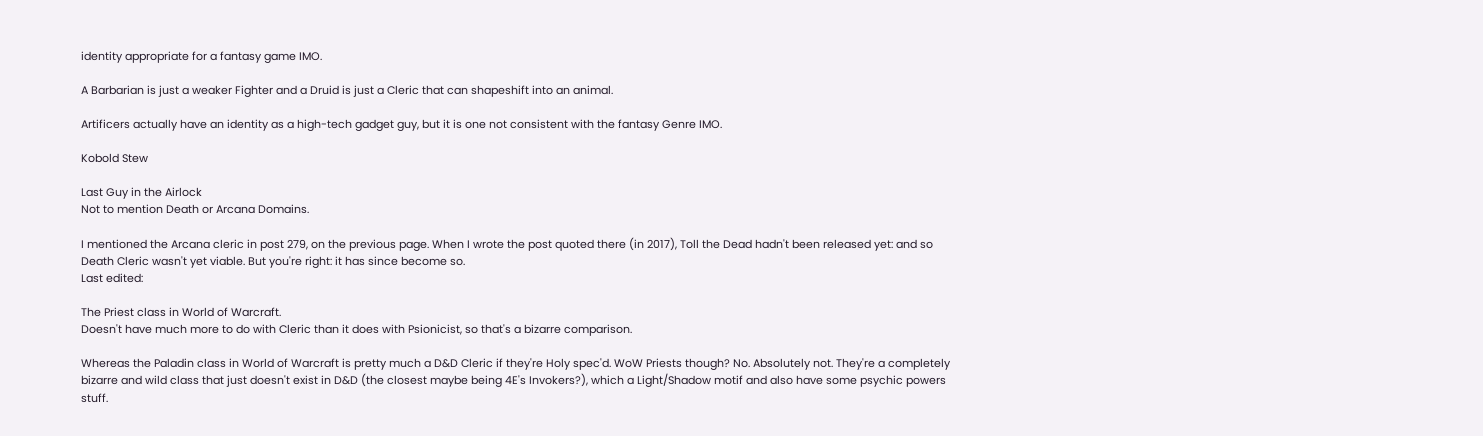identity appropriate for a fantasy game IMO.

A Barbarian is just a weaker Fighter and a Druid is just a Cleric that can shapeshift into an animal.

Artificers actually have an identity as a high-tech gadget guy, but it is one not consistent with the fantasy Genre IMO.

Kobold Stew

Last Guy in the Airlock
Not to mention Death or Arcana Domains.

I mentioned the Arcana cleric in post 279, on the previous page. When I wrote the post quoted there (in 2017), Toll the Dead hadn't been released yet: and so Death Cleric wasn't yet viable. But you're right: it has since become so.
Last edited:

The Priest class in World of Warcraft.
Doesn't have much more to do with Cleric than it does with Psionicist, so that's a bizarre comparison.

Whereas the Paladin class in World of Warcraft is pretty much a D&D Cleric if they're Holy spec'd. WoW Priests though? No. Absolutely not. They're a completely bizarre and wild class that just doesn't exist in D&D (the closest maybe being 4E's Invokers?), which a Light/Shadow motif and also have some psychic powers stuff.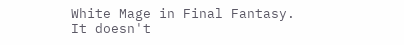White Mage in Final Fantasy.
It doesn't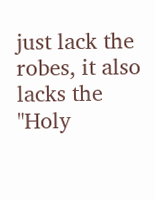just lack the robes, it also lacks the "Holy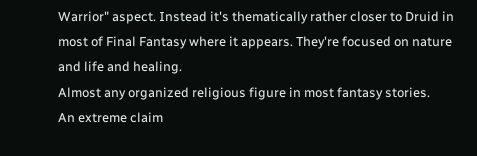Warrior" aspect. Instead it's thematically rather closer to Druid in most of Final Fantasy where it appears. They're focused on nature and life and healing.
Almost any organized religious figure in most fantasy stories.
An extreme claim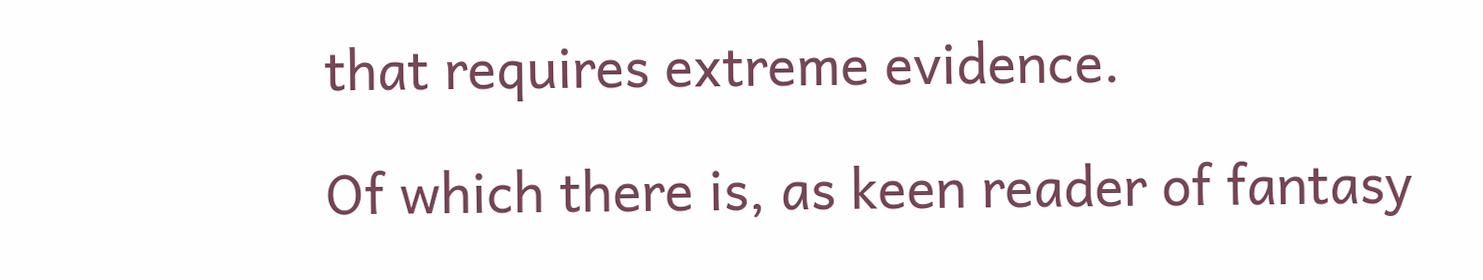that requires extreme evidence.

Of which there is, as keen reader of fantasy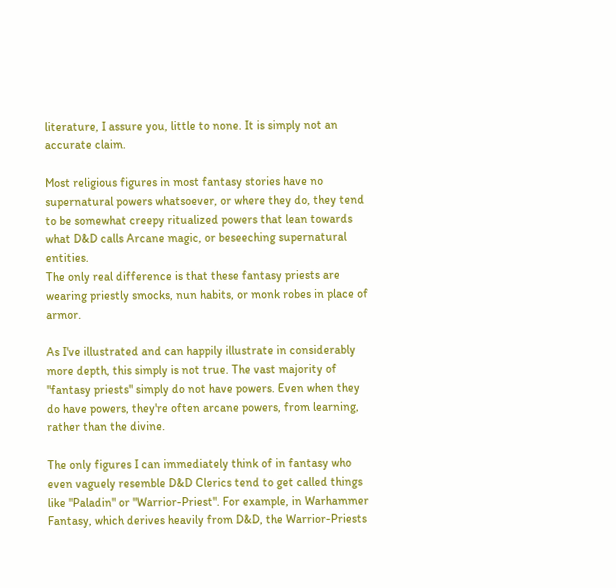literature, I assure you, little to none. It is simply not an accurate claim.

Most religious figures in most fantasy stories have no supernatural powers whatsoever, or where they do, they tend to be somewhat creepy ritualized powers that lean towards what D&D calls Arcane magic, or beseeching supernatural entities.
The only real difference is that these fantasy priests are wearing priestly smocks, nun habits, or monk robes in place of armor.

As I've illustrated and can happily illustrate in considerably more depth, this simply is not true. The vast majority of "fantasy priests" simply do not have powers. Even when they do have powers, they're often arcane powers, from learning, rather than the divine.

The only figures I can immediately think of in fantasy who even vaguely resemble D&D Clerics tend to get called things like "Paladin" or "Warrior-Priest". For example, in Warhammer Fantasy, which derives heavily from D&D, the Warrior-Priests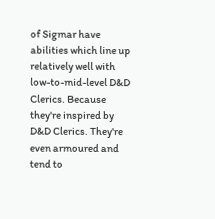of Sigmar have abilities which line up relatively well with low-to-mid-level D&D Clerics. Because they're inspired by D&D Clerics. They're even armoured and tend to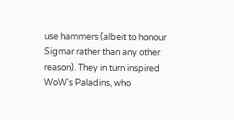use hammers (albeit to honour Sigmar rather than any other reason). They in turn inspired WoW's Paladins, who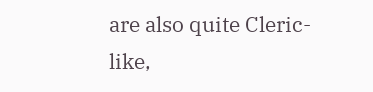are also quite Cleric-like,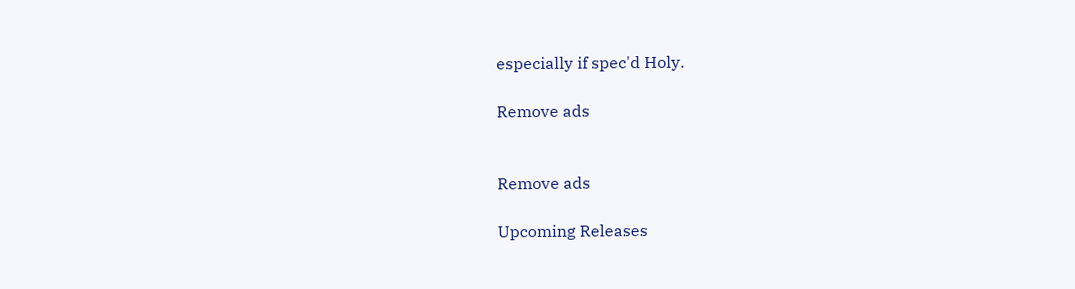especially if spec'd Holy.

Remove ads


Remove ads

Upcoming Releases